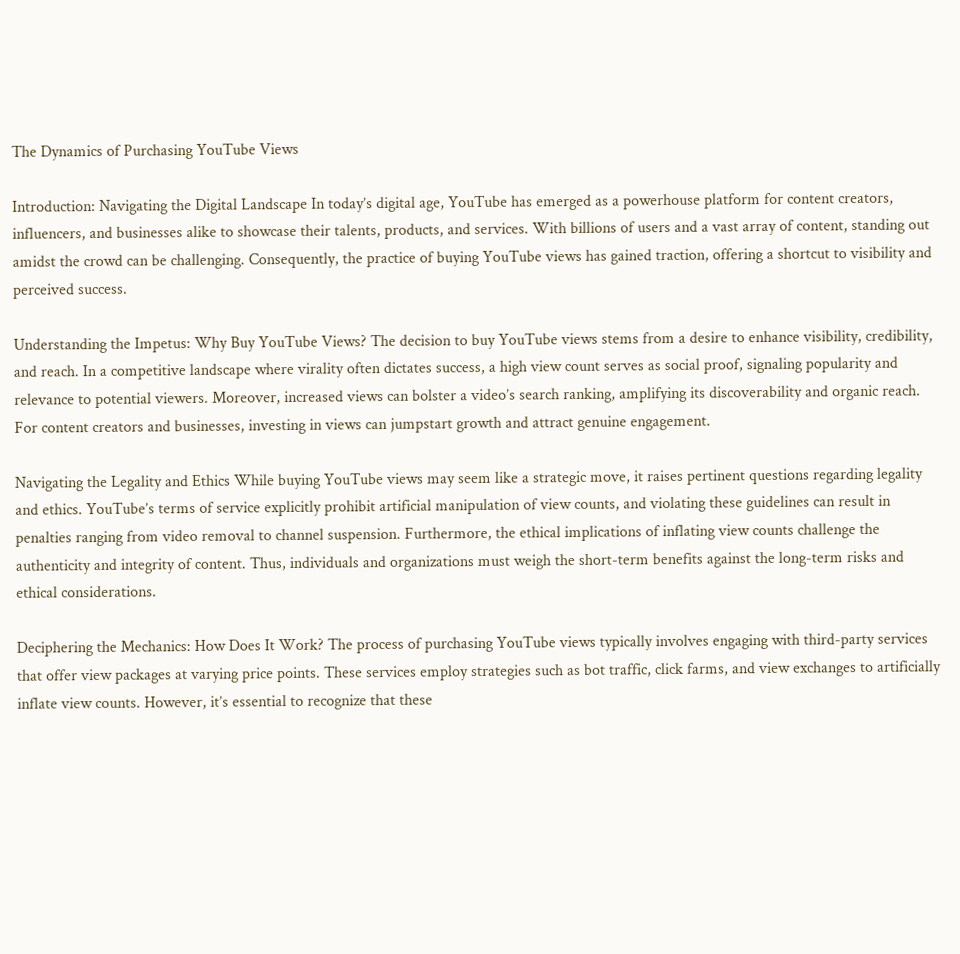The Dynamics of Purchasing YouTube Views

Introduction: Navigating the Digital Landscape In today’s digital age, YouTube has emerged as a powerhouse platform for content creators, influencers, and businesses alike to showcase their talents, products, and services. With billions of users and a vast array of content, standing out amidst the crowd can be challenging. Consequently, the practice of buying YouTube views has gained traction, offering a shortcut to visibility and perceived success.

Understanding the Impetus: Why Buy YouTube Views? The decision to buy YouTube views stems from a desire to enhance visibility, credibility, and reach. In a competitive landscape where virality often dictates success, a high view count serves as social proof, signaling popularity and relevance to potential viewers. Moreover, increased views can bolster a video’s search ranking, amplifying its discoverability and organic reach. For content creators and businesses, investing in views can jumpstart growth and attract genuine engagement.

Navigating the Legality and Ethics While buying YouTube views may seem like a strategic move, it raises pertinent questions regarding legality and ethics. YouTube’s terms of service explicitly prohibit artificial manipulation of view counts, and violating these guidelines can result in penalties ranging from video removal to channel suspension. Furthermore, the ethical implications of inflating view counts challenge the authenticity and integrity of content. Thus, individuals and organizations must weigh the short-term benefits against the long-term risks and ethical considerations.

Deciphering the Mechanics: How Does It Work? The process of purchasing YouTube views typically involves engaging with third-party services that offer view packages at varying price points. These services employ strategies such as bot traffic, click farms, and view exchanges to artificially inflate view counts. However, it’s essential to recognize that these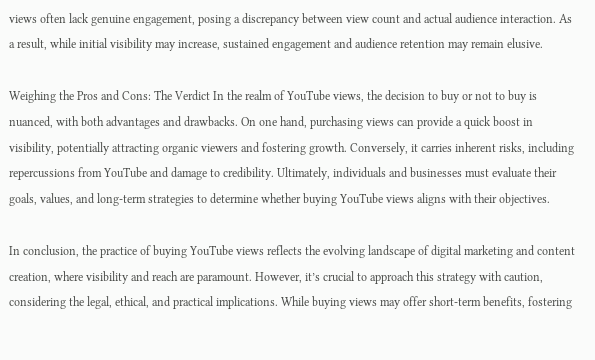views often lack genuine engagement, posing a discrepancy between view count and actual audience interaction. As a result, while initial visibility may increase, sustained engagement and audience retention may remain elusive.

Weighing the Pros and Cons: The Verdict In the realm of YouTube views, the decision to buy or not to buy is nuanced, with both advantages and drawbacks. On one hand, purchasing views can provide a quick boost in visibility, potentially attracting organic viewers and fostering growth. Conversely, it carries inherent risks, including repercussions from YouTube and damage to credibility. Ultimately, individuals and businesses must evaluate their goals, values, and long-term strategies to determine whether buying YouTube views aligns with their objectives.

In conclusion, the practice of buying YouTube views reflects the evolving landscape of digital marketing and content creation, where visibility and reach are paramount. However, it’s crucial to approach this strategy with caution, considering the legal, ethical, and practical implications. While buying views may offer short-term benefits, fostering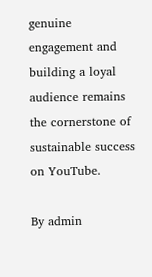genuine engagement and building a loyal audience remains the cornerstone of sustainable success on YouTube.

By admin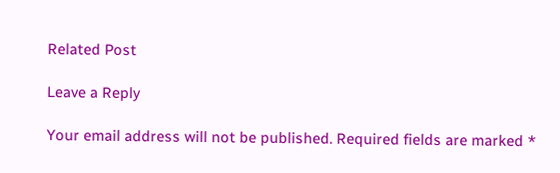Related Post

Leave a Reply

Your email address will not be published. Required fields are marked *